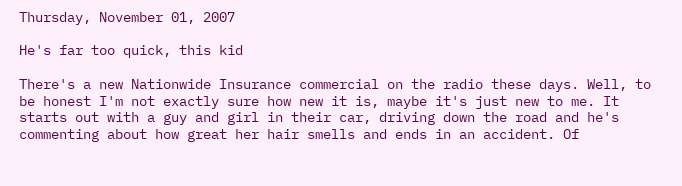Thursday, November 01, 2007

He's far too quick, this kid

There's a new Nationwide Insurance commercial on the radio these days. Well, to be honest I'm not exactly sure how new it is, maybe it's just new to me. It starts out with a guy and girl in their car, driving down the road and he's commenting about how great her hair smells and ends in an accident. Of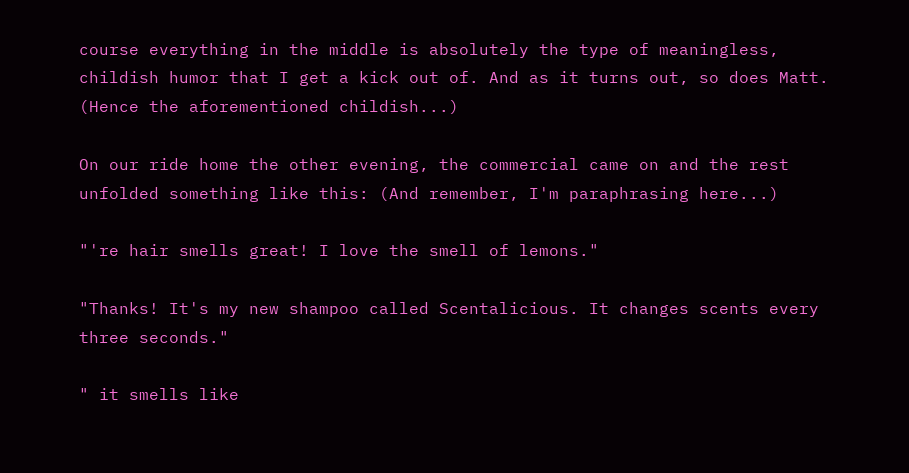course everything in the middle is absolutely the type of meaningless, childish humor that I get a kick out of. And as it turns out, so does Matt. (Hence the aforementioned childish...)

On our ride home the other evening, the commercial came on and the rest unfolded something like this: (And remember, I'm paraphrasing here...)

"'re hair smells great! I love the smell of lemons."

"Thanks! It's my new shampoo called Scentalicious. It changes scents every three seconds."

" it smells like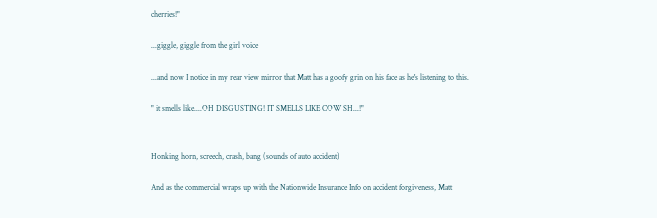cherries!"

...giggle, giggle from the girl voice

...and now I notice in my rear view mirror that Matt has a goofy grin on his face as he's listening to this.

" it smells like....OH DISGUSTING! IT SMELLS LIKE COW SH...!"


Honking horn, screech, crash, bang (sounds of auto accident)

And as the commercial wraps up with the Nationwide Insurance Info on accident forgiveness, Matt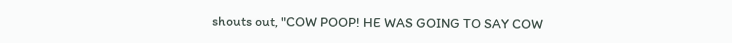shouts out, "COW POOP! HE WAS GOING TO SAY COW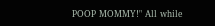POOP MOMMY!" All while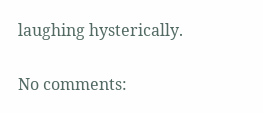laughing hysterically.

No comments: